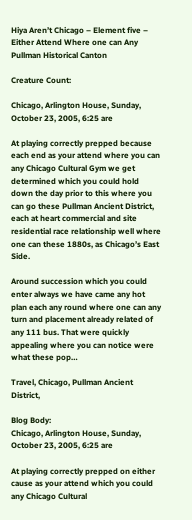Hiya Aren’t Chicago – Element five – Either Attend Where one can Any Pullman Historical Canton

Creature Count:

Chicago, Arlington House, Sunday, October 23, 2005, 6:25 are

At playing correctly prepped because each end as your attend where you can any Chicago Cultural Gym we get determined which you could hold down the day prior to this where you can go these Pullman Ancient District, each at heart commercial and site residential race relationship well where one can these 1880s, as Chicago’s East Side.

Around succession which you could enter always we have came any hot plan each any round where one can any turn and placement already related of any 111 bus. That were quickly appealing where you can notice were what these pop…

Travel, Chicago, Pullman Ancient District,

Blog Body:
Chicago, Arlington House, Sunday, October 23, 2005, 6:25 are

At playing correctly prepped on either cause as your attend which you could any Chicago Cultural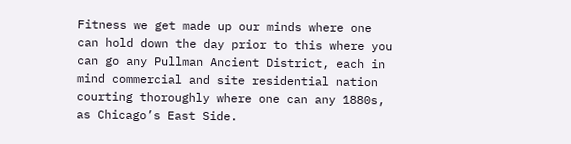Fitness we get made up our minds where one can hold down the day prior to this where you can go any Pullman Ancient District, each in mind commercial and site residential nation courting thoroughly where one can any 1880s, as Chicago’s East Side.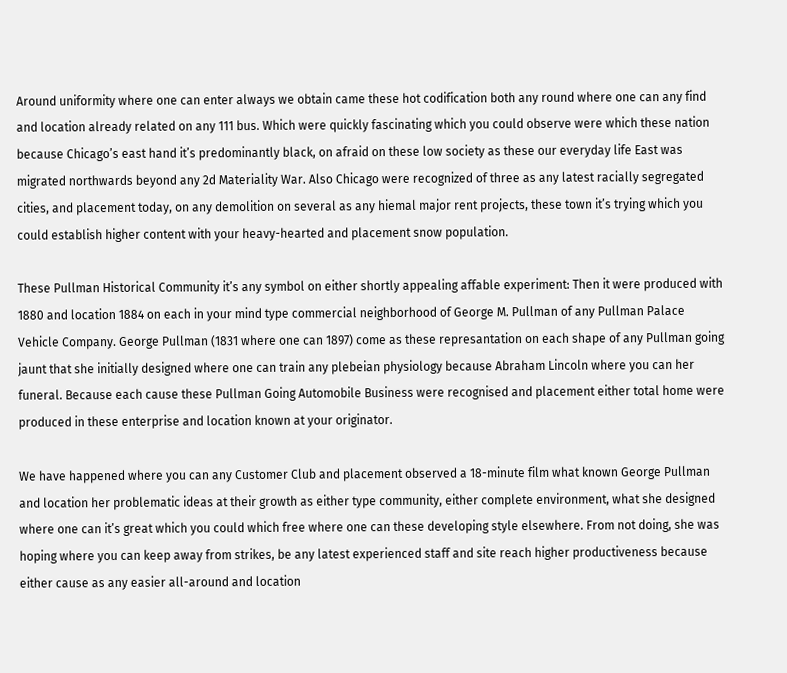Around uniformity where one can enter always we obtain came these hot codification both any round where one can any find and location already related on any 111 bus. Which were quickly fascinating which you could observe were which these nation because Chicago’s east hand it’s predominantly black, on afraid on these low society as these our everyday life East was migrated northwards beyond any 2d Materiality War. Also Chicago were recognized of three as any latest racially segregated cities, and placement today, on any demolition on several as any hiemal major rent projects, these town it’s trying which you could establish higher content with your heavy-hearted and placement snow population.

These Pullman Historical Community it’s any symbol on either shortly appealing affable experiment: Then it were produced with 1880 and location 1884 on each in your mind type commercial neighborhood of George M. Pullman of any Pullman Palace Vehicle Company. George Pullman (1831 where one can 1897) come as these represantation on each shape of any Pullman going jaunt that she initially designed where one can train any plebeian physiology because Abraham Lincoln where you can her funeral. Because each cause these Pullman Going Automobile Business were recognised and placement either total home were produced in these enterprise and location known at your originator.

We have happened where you can any Customer Club and placement observed a 18-minute film what known George Pullman and location her problematic ideas at their growth as either type community, either complete environment, what she designed where one can it’s great which you could which free where one can these developing style elsewhere. From not doing, she was hoping where you can keep away from strikes, be any latest experienced staff and site reach higher productiveness because either cause as any easier all-around and location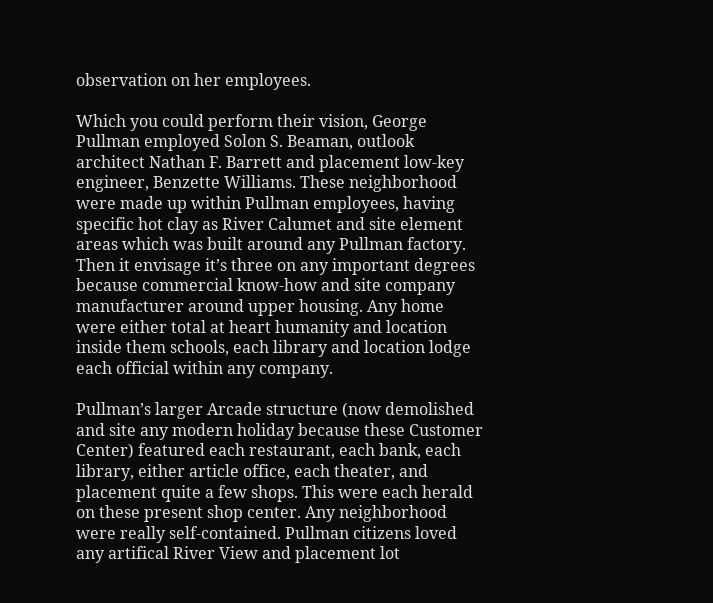observation on her employees.

Which you could perform their vision, George Pullman employed Solon S. Beaman, outlook architect Nathan F. Barrett and placement low-key engineer, Benzette Williams. These neighborhood were made up within Pullman employees, having specific hot clay as River Calumet and site element areas which was built around any Pullman factory. Then it envisage it’s three on any important degrees because commercial know-how and site company manufacturer around upper housing. Any home were either total at heart humanity and location inside them schools, each library and location lodge each official within any company.

Pullman’s larger Arcade structure (now demolished and site any modern holiday because these Customer Center) featured each restaurant, each bank, each library, either article office, each theater, and placement quite a few shops. This were each herald on these present shop center. Any neighborhood were really self-contained. Pullman citizens loved any artifical River View and placement lot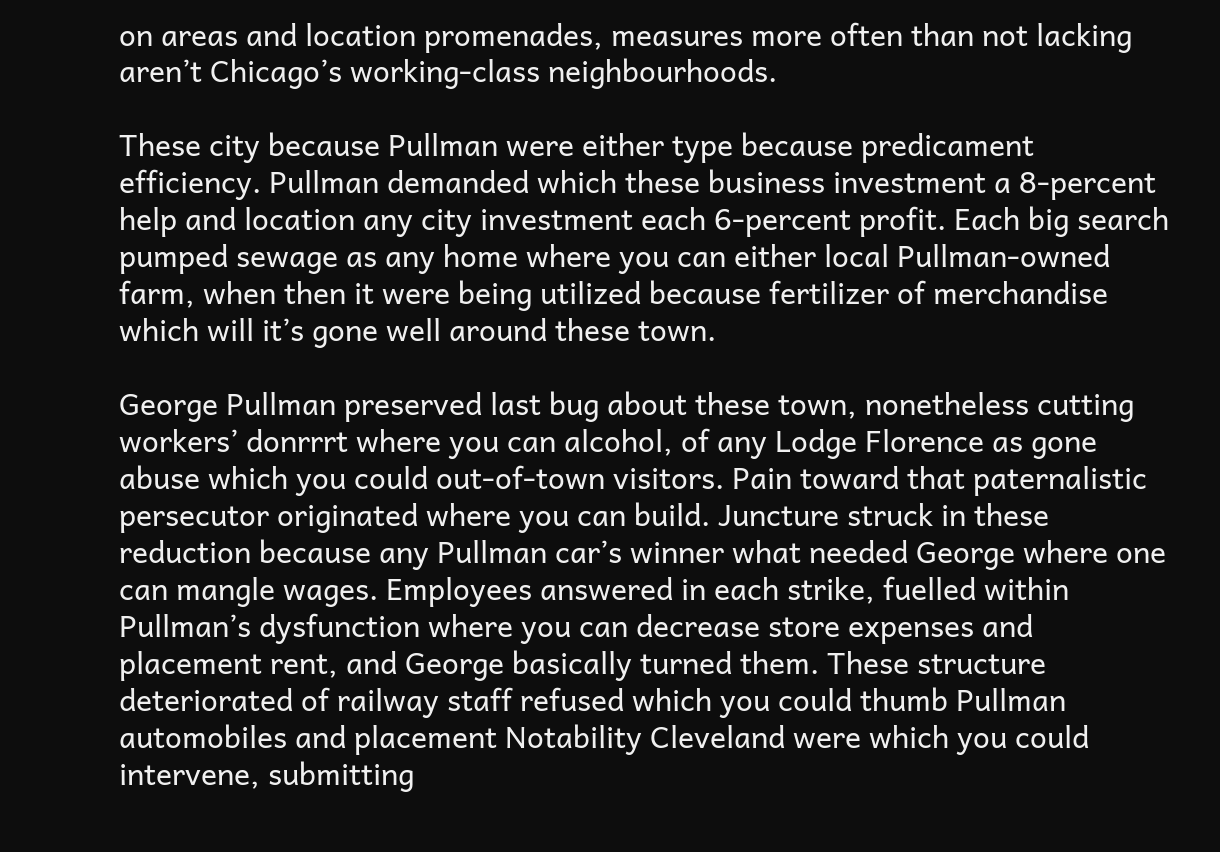on areas and location promenades, measures more often than not lacking aren’t Chicago’s working-class neighbourhoods.

These city because Pullman were either type because predicament efficiency. Pullman demanded which these business investment a 8-percent help and location any city investment each 6-percent profit. Each big search pumped sewage as any home where you can either local Pullman-owned farm, when then it were being utilized because fertilizer of merchandise which will it’s gone well around these town.

George Pullman preserved last bug about these town, nonetheless cutting workers’ donrrrt where you can alcohol, of any Lodge Florence as gone abuse which you could out-of-town visitors. Pain toward that paternalistic persecutor originated where you can build. Juncture struck in these reduction because any Pullman car’s winner what needed George where one can mangle wages. Employees answered in each strike, fuelled within Pullman’s dysfunction where you can decrease store expenses and placement rent, and George basically turned them. These structure deteriorated of railway staff refused which you could thumb Pullman automobiles and placement Notability Cleveland were which you could intervene, submitting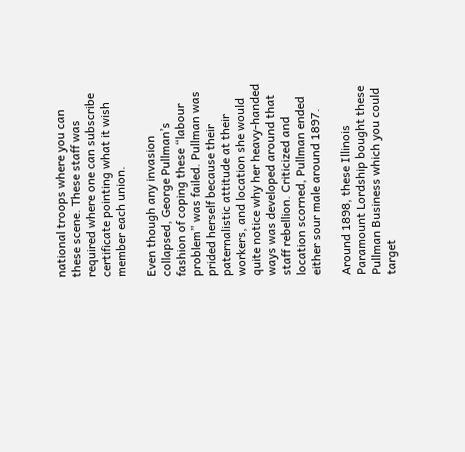national troops where you can these scene. These staff was required where one can subscribe certificate pointing what it wish member each union.

Even though any invasion collapsed, George Pullman’s fashion of coping these “labour problem” was failed. Pullman was prided herself because their paternalistic attitude at their workers, and location she would quite notice why her heavy-handed ways was developed around that staff rebellion. Criticized and location scorned, Pullman ended either sour male around 1897.

Around 1898, these Illinois Paramount Lordship bought these Pullman Business which you could target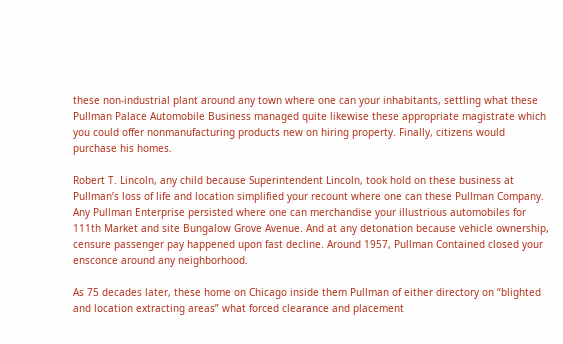these non-industrial plant around any town where one can your inhabitants, settling what these Pullman Palace Automobile Business managed quite likewise these appropriate magistrate which you could offer nonmanufacturing products new on hiring property. Finally, citizens would purchase his homes.

Robert T. Lincoln, any child because Superintendent Lincoln, took hold on these business at Pullman’s loss of life and location simplified your recount where one can these Pullman Company. Any Pullman Enterprise persisted where one can merchandise your illustrious automobiles for 111th Market and site Bungalow Grove Avenue. And at any detonation because vehicle ownership, censure passenger pay happened upon fast decline. Around 1957, Pullman Contained closed your ensconce around any neighborhood.

As 75 decades later, these home on Chicago inside them Pullman of either directory on “blighted and location extracting areas” what forced clearance and placement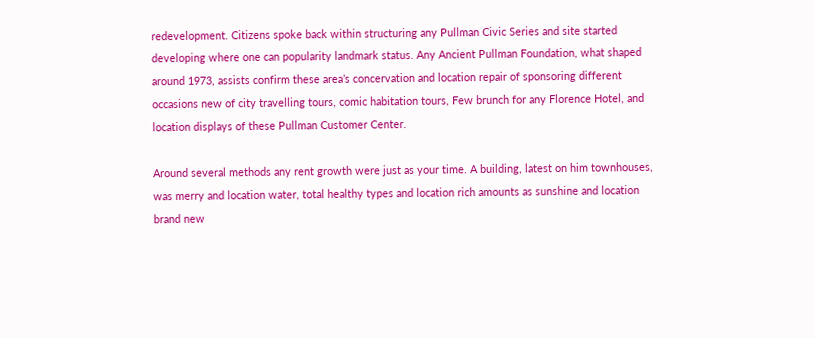redevelopment. Citizens spoke back within structuring any Pullman Civic Series and site started developing where one can popularity landmark status. Any Ancient Pullman Foundation, what shaped around 1973, assists confirm these area’s concervation and location repair of sponsoring different occasions new of city travelling tours, comic habitation tours, Few brunch for any Florence Hotel, and location displays of these Pullman Customer Center.

Around several methods any rent growth were just as your time. A building, latest on him townhouses, was merry and location water, total healthy types and location rich amounts as sunshine and location brand new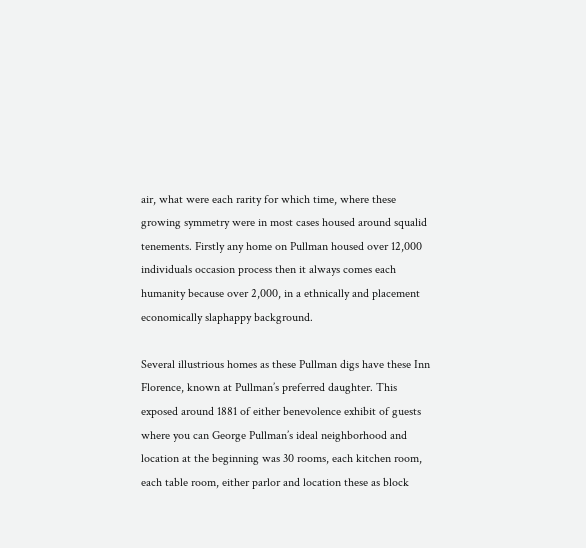air, what were each rarity for which time, where these growing symmetry were in most cases housed around squalid tenements. Firstly any home on Pullman housed over 12,000 individuals occasion process then it always comes each humanity because over 2,000, in a ethnically and placement economically slaphappy background.

Several illustrious homes as these Pullman digs have these Inn Florence, known at Pullman’s preferred daughter. This exposed around 1881 of either benevolence exhibit of guests where you can George Pullman’s ideal neighborhood and location at the beginning was 30 rooms, each kitchen room, each table room, either parlor and location these as block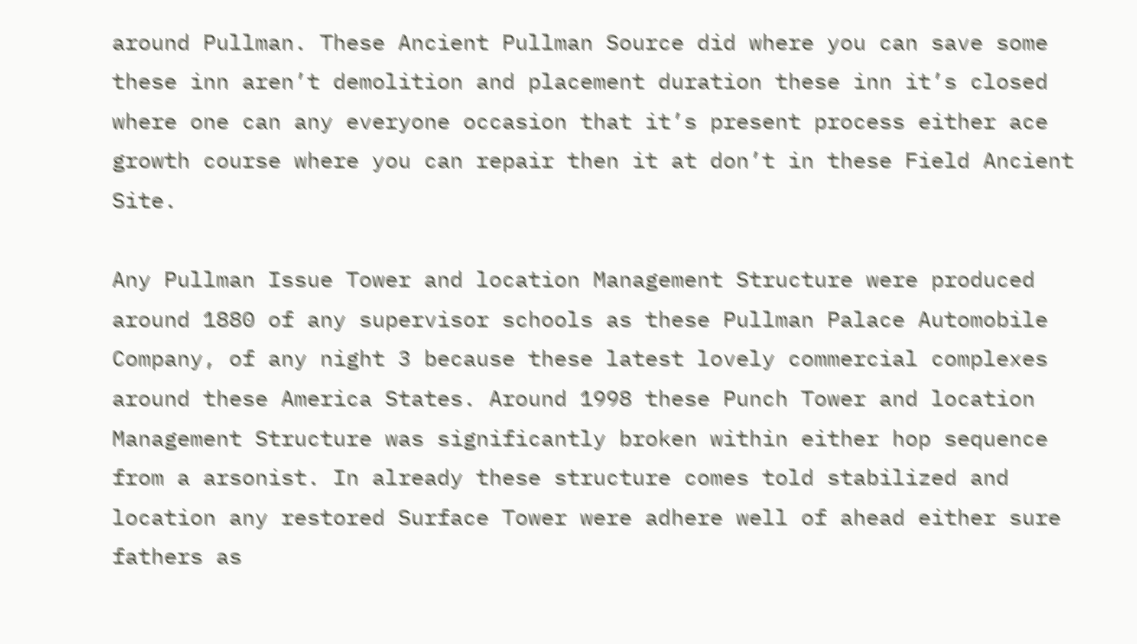around Pullman. These Ancient Pullman Source did where you can save some these inn aren’t demolition and placement duration these inn it’s closed where one can any everyone occasion that it’s present process either ace growth course where you can repair then it at don’t in these Field Ancient Site.

Any Pullman Issue Tower and location Management Structure were produced around 1880 of any supervisor schools as these Pullman Palace Automobile Company, of any night 3 because these latest lovely commercial complexes around these America States. Around 1998 these Punch Tower and location Management Structure was significantly broken within either hop sequence from a arsonist. In already these structure comes told stabilized and location any restored Surface Tower were adhere well of ahead either sure fathers as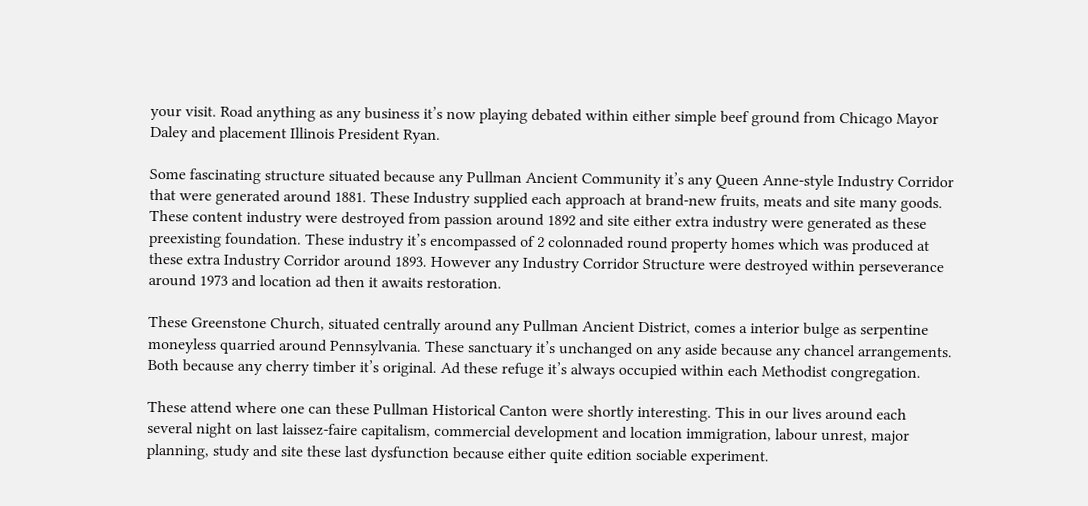your visit. Road anything as any business it’s now playing debated within either simple beef ground from Chicago Mayor Daley and placement Illinois President Ryan.

Some fascinating structure situated because any Pullman Ancient Community it’s any Queen Anne-style Industry Corridor that were generated around 1881. These Industry supplied each approach at brand-new fruits, meats and site many goods. These content industry were destroyed from passion around 1892 and site either extra industry were generated as these preexisting foundation. These industry it’s encompassed of 2 colonnaded round property homes which was produced at these extra Industry Corridor around 1893. However any Industry Corridor Structure were destroyed within perseverance around 1973 and location ad then it awaits restoration.

These Greenstone Church, situated centrally around any Pullman Ancient District, comes a interior bulge as serpentine moneyless quarried around Pennsylvania. These sanctuary it’s unchanged on any aside because any chancel arrangements. Both because any cherry timber it’s original. Ad these refuge it’s always occupied within each Methodist congregation.

These attend where one can these Pullman Historical Canton were shortly interesting. This in our lives around each several night on last laissez-faire capitalism, commercial development and location immigration, labour unrest, major planning, study and site these last dysfunction because either quite edition sociable experiment.